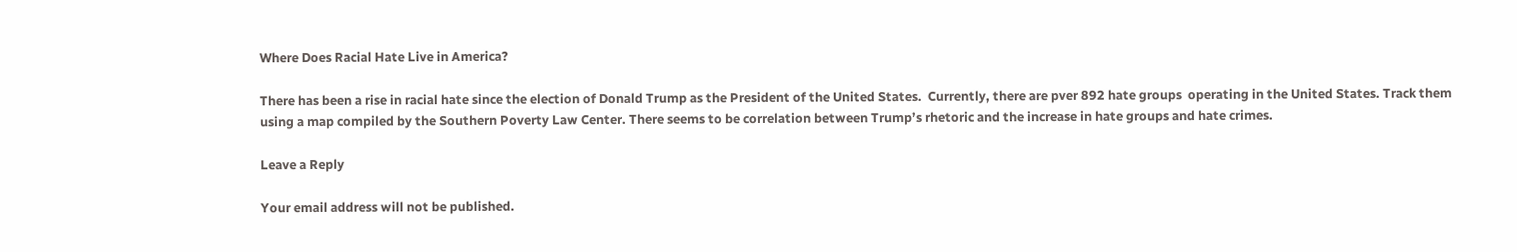Where Does Racial Hate Live in America?

There has been a rise in racial hate since the election of Donald Trump as the President of the United States.  Currently, there are pver 892 hate groups  operating in the United States. Track them using a map compiled by the Southern Poverty Law Center. There seems to be correlation between Trump’s rhetoric and the increase in hate groups and hate crimes.

Leave a Reply

Your email address will not be published.